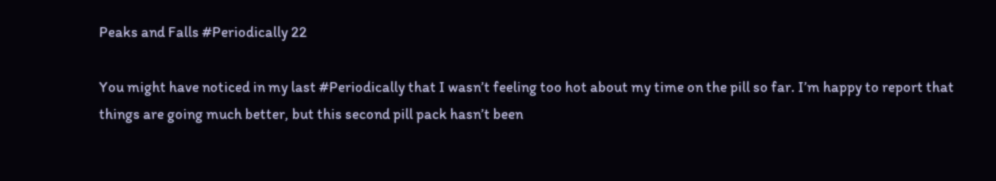Peaks and Falls #Periodically 22

You might have noticed in my last #Periodically that I wasn’t feeling too hot about my time on the pill so far. I’m happy to report that things are going much better, but this second pill pack hasn’t been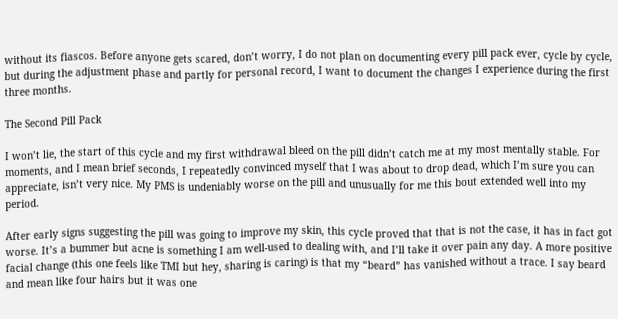without its fiascos. Before anyone gets scared, don’t worry, I do not plan on documenting every pill pack ever, cycle by cycle, but during the adjustment phase and partly for personal record, I want to document the changes I experience during the first three months.

The Second Pill Pack

I won’t lie, the start of this cycle and my first withdrawal bleed on the pill didn’t catch me at my most mentally stable. For moments, and I mean brief seconds, I repeatedly convinced myself that I was about to drop dead, which I’m sure you can appreciate, isn’t very nice. My PMS is undeniably worse on the pill and unusually for me this bout extended well into my period.

After early signs suggesting the pill was going to improve my skin, this cycle proved that that is not the case, it has in fact got worse. It’s a bummer but acne is something I am well-used to dealing with, and I’ll take it over pain any day. A more positive facial change (this one feels like TMI but hey, sharing is caring) is that my “beard” has vanished without a trace. I say beard and mean like four hairs but it was one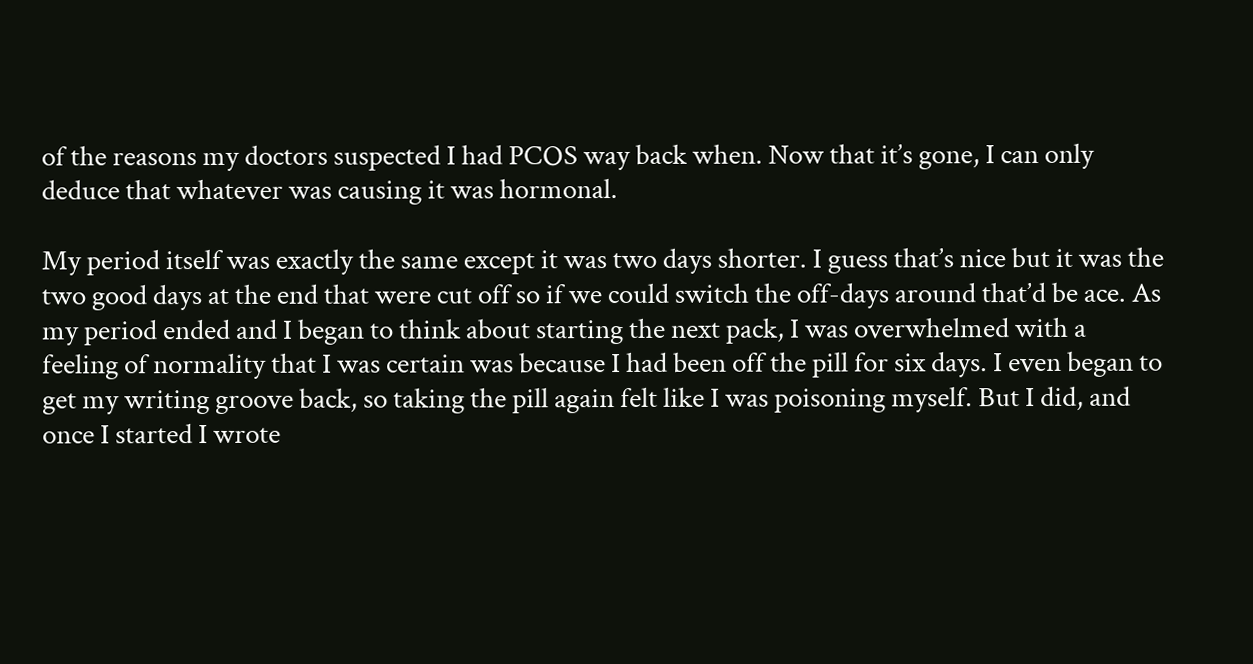of the reasons my doctors suspected I had PCOS way back when. Now that it’s gone, I can only deduce that whatever was causing it was hormonal.

My period itself was exactly the same except it was two days shorter. I guess that’s nice but it was the two good days at the end that were cut off so if we could switch the off-days around that’d be ace. As my period ended and I began to think about starting the next pack, I was overwhelmed with a feeling of normality that I was certain was because I had been off the pill for six days. I even began to get my writing groove back, so taking the pill again felt like I was poisoning myself. But I did, and once I started I wrote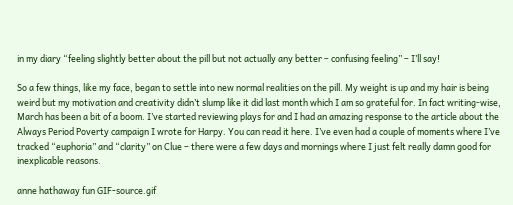in my diary “feeling slightly better about the pill but not actually any better – confusing feeling” – I’ll say!

So a few things, like my face, began to settle into new normal realities on the pill. My weight is up and my hair is being weird but my motivation and creativity didn’t slump like it did last month which I am so grateful for. In fact writing-wise, March has been a bit of a boom. I’ve started reviewing plays for and I had an amazing response to the article about the Always Period Poverty campaign I wrote for Harpy. You can read it here. I’ve even had a couple of moments where I’ve tracked “euphoria” and “clarity” on Clue – there were a few days and mornings where I just felt really damn good for inexplicable reasons.

anne hathaway fun GIF-source.gif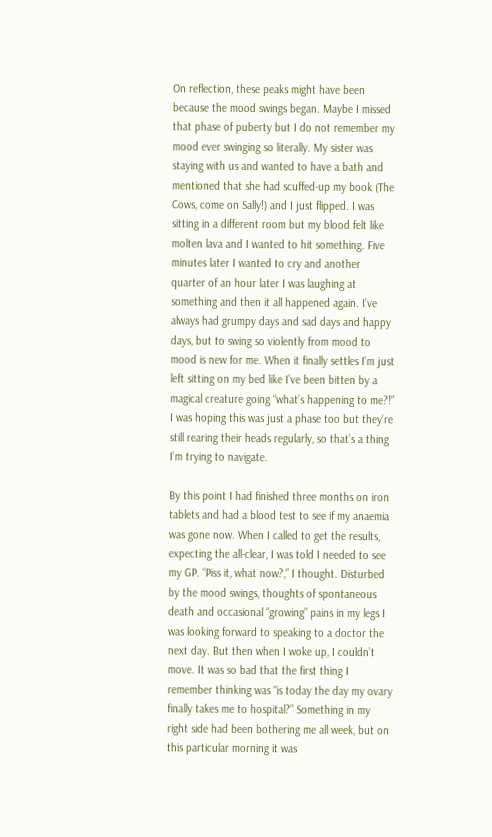On reflection, these peaks might have been because the mood swings began. Maybe I missed that phase of puberty but I do not remember my mood ever swinging so literally. My sister was staying with us and wanted to have a bath and mentioned that she had scuffed-up my book (The Cows, come on Sally!) and I just flipped. I was sitting in a different room but my blood felt like molten lava and I wanted to hit something. Five minutes later I wanted to cry and another quarter of an hour later I was laughing at something and then it all happened again. I’ve always had grumpy days and sad days and happy days, but to swing so violently from mood to mood is new for me. When it finally settles I’m just left sitting on my bed like I’ve been bitten by a magical creature going “what’s happening to me?!” I was hoping this was just a phase too but they’re still rearing their heads regularly, so that’s a thing I’m trying to navigate.

By this point I had finished three months on iron tablets and had a blood test to see if my anaemia was gone now. When I called to get the results, expecting the all-clear, I was told I needed to see my GP. “Piss it, what now?,” I thought. Disturbed by the mood swings, thoughts of spontaneous death and occasional “growing” pains in my legs I was looking forward to speaking to a doctor the next day. But then when I woke up, I couldn’t move. It was so bad that the first thing I remember thinking was “is today the day my ovary finally takes me to hospital?” Something in my right side had been bothering me all week, but on this particular morning it was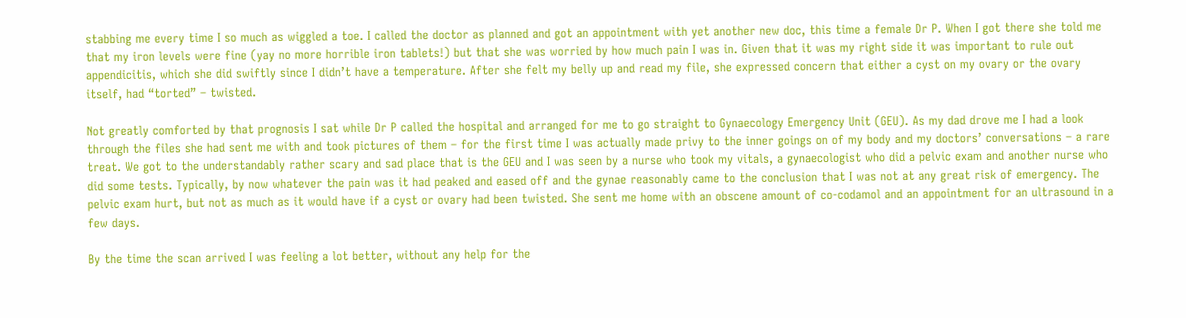stabbing me every time I so much as wiggled a toe. I called the doctor as planned and got an appointment with yet another new doc, this time a female Dr P. When I got there she told me that my iron levels were fine (yay no more horrible iron tablets!) but that she was worried by how much pain I was in. Given that it was my right side it was important to rule out appendicitis, which she did swiftly since I didn’t have a temperature. After she felt my belly up and read my file, she expressed concern that either a cyst on my ovary or the ovary itself, had “torted” – twisted.

Not greatly comforted by that prognosis I sat while Dr P called the hospital and arranged for me to go straight to Gynaecology Emergency Unit (GEU). As my dad drove me I had a look through the files she had sent me with and took pictures of them – for the first time I was actually made privy to the inner goings on of my body and my doctors’ conversations – a rare treat. We got to the understandably rather scary and sad place that is the GEU and I was seen by a nurse who took my vitals, a gynaecologist who did a pelvic exam and another nurse who did some tests. Typically, by now whatever the pain was it had peaked and eased off and the gynae reasonably came to the conclusion that I was not at any great risk of emergency. The pelvic exam hurt, but not as much as it would have if a cyst or ovary had been twisted. She sent me home with an obscene amount of co-codamol and an appointment for an ultrasound in a few days.

By the time the scan arrived I was feeling a lot better, without any help for the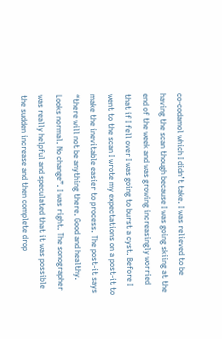co-codamol which I didn’t take. I was relieved to be having the scan though because I was going skiing at the end of the week and was growing increasingly worried that if I fell over I was going to burst a cyst. Before I went to the scan I wrote my expectations on a post-it to make the inevitable easier to process. The post-it says “there will not be anything there. Good and healthy. Looks normal. No change”. I was right. The sonographer was really helpful and speculated that it was possible the sudden increase and then complete drop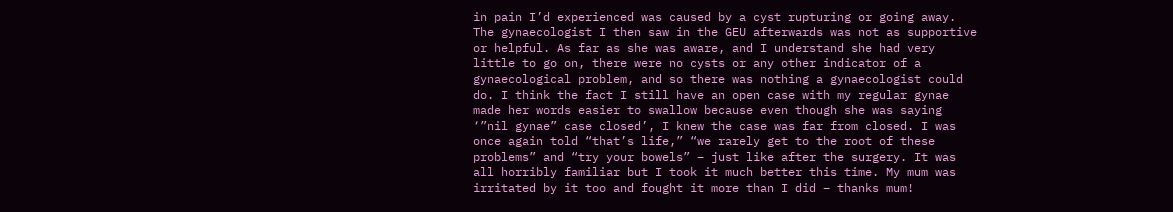in pain I’d experienced was caused by a cyst rupturing or going away. The gynaecologist I then saw in the GEU afterwards was not as supportive or helpful. As far as she was aware, and I understand she had very little to go on, there were no cysts or any other indicator of a gynaecological problem, and so there was nothing a gynaecologist could do. I think the fact I still have an open case with my regular gynae made her words easier to swallow because even though she was saying ‘”nil gynae” case closed’, I knew the case was far from closed. I was once again told “that’s life,” “we rarely get to the root of these problems” and “try your bowels” – just like after the surgery. It was all horribly familiar but I took it much better this time. My mum was irritated by it too and fought it more than I did – thanks mum!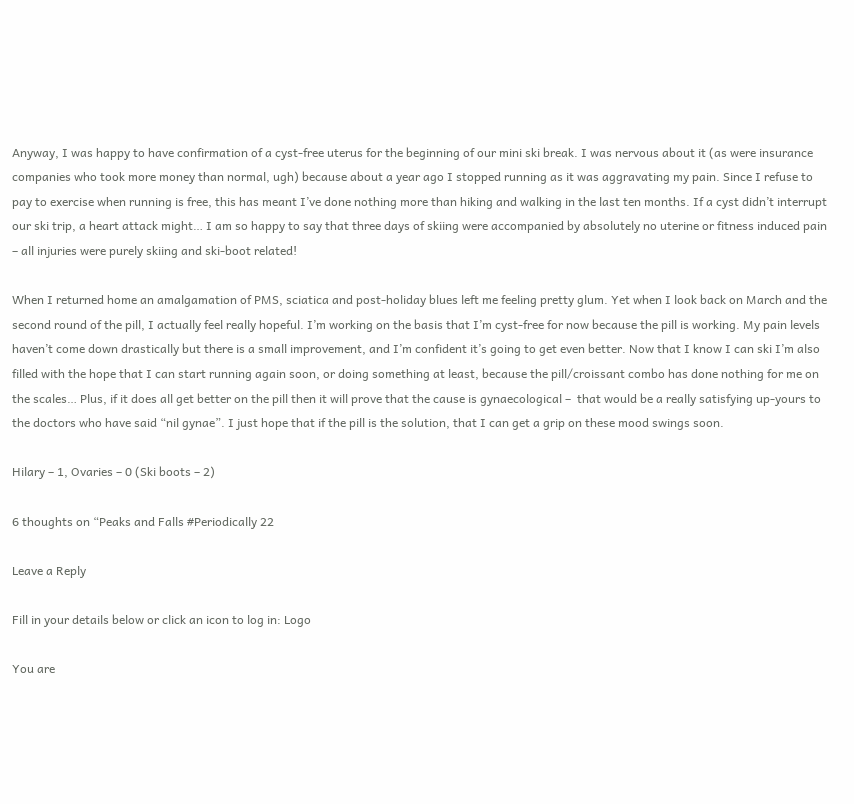Anyway, I was happy to have confirmation of a cyst-free uterus for the beginning of our mini ski break. I was nervous about it (as were insurance companies who took more money than normal, ugh) because about a year ago I stopped running as it was aggravating my pain. Since I refuse to pay to exercise when running is free, this has meant I’ve done nothing more than hiking and walking in the last ten months. If a cyst didn’t interrupt our ski trip, a heart attack might… I am so happy to say that three days of skiing were accompanied by absolutely no uterine or fitness induced pain – all injuries were purely skiing and ski-boot related!

When I returned home an amalgamation of PMS, sciatica and post-holiday blues left me feeling pretty glum. Yet when I look back on March and the second round of the pill, I actually feel really hopeful. I’m working on the basis that I’m cyst-free for now because the pill is working. My pain levels haven’t come down drastically but there is a small improvement, and I’m confident it’s going to get even better. Now that I know I can ski I’m also filled with the hope that I can start running again soon, or doing something at least, because the pill/croissant combo has done nothing for me on the scales… Plus, if it does all get better on the pill then it will prove that the cause is gynaecological –  that would be a really satisfying up-yours to the doctors who have said “nil gynae”. I just hope that if the pill is the solution, that I can get a grip on these mood swings soon.

Hilary – 1, Ovaries – 0 (Ski boots – 2)

6 thoughts on “Peaks and Falls #Periodically 22

Leave a Reply

Fill in your details below or click an icon to log in: Logo

You are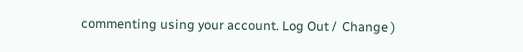commenting using your account. Log Out /  Change )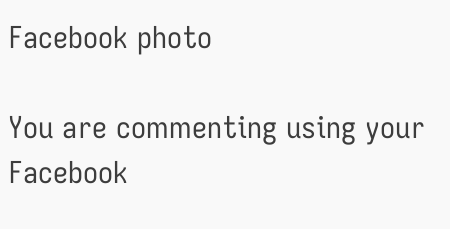Facebook photo

You are commenting using your Facebook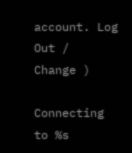account. Log Out /  Change )

Connecting to %s